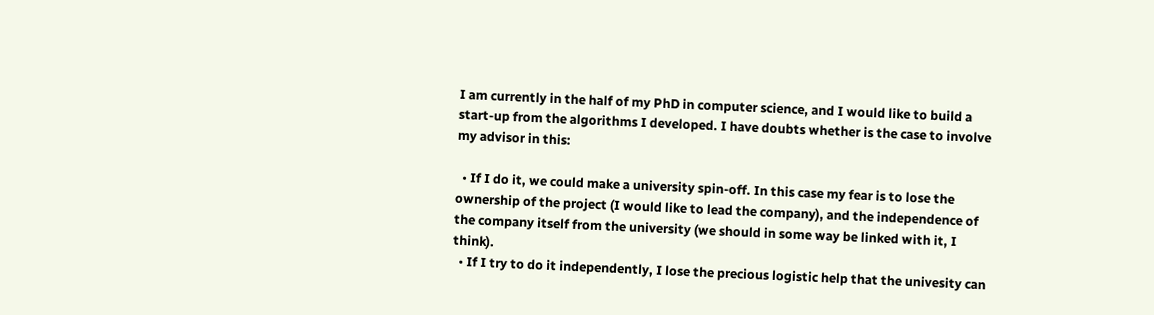I am currently in the half of my PhD in computer science, and I would like to build a start-up from the algorithms I developed. I have doubts whether is the case to involve my advisor in this:

  • If I do it, we could make a university spin-off. In this case my fear is to lose the ownership of the project (I would like to lead the company), and the independence of the company itself from the university (we should in some way be linked with it, I think).
  • If I try to do it independently, I lose the precious logistic help that the univesity can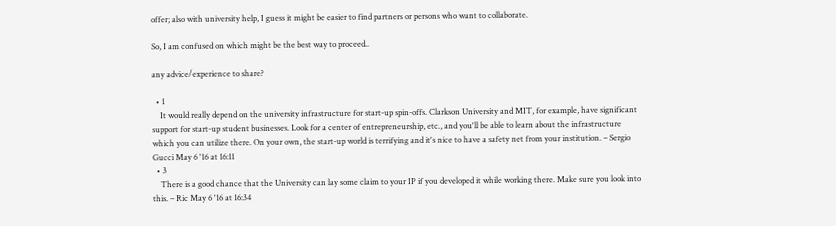offer; also with university help, I guess it might be easier to find partners or persons who want to collaborate.

So, I am confused on which might be the best way to proceed..

any advice/experience to share?

  • 1
    It would really depend on the university infrastructure for start-up spin-offs. Clarkson University and MIT, for example, have significant support for start-up student businesses. Look for a center of entrepreneurship, etc., and you'll be able to learn about the infrastructure which you can utilize there. On your own, the start-up world is terrifying and it's nice to have a safety net from your institution. – Sergio Gucci May 6 '16 at 16:11
  • 3
    There is a good chance that the University can lay some claim to your IP if you developed it while working there. Make sure you look into this. – Ric May 6 '16 at 16:34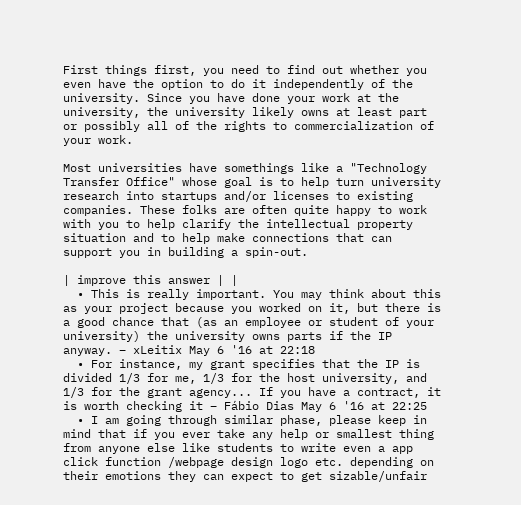First things first, you need to find out whether you even have the option to do it independently of the university. Since you have done your work at the university, the university likely owns at least part or possibly all of the rights to commercialization of your work.

Most universities have somethings like a "Technology Transfer Office" whose goal is to help turn university research into startups and/or licenses to existing companies. These folks are often quite happy to work with you to help clarify the intellectual property situation and to help make connections that can support you in building a spin-out.

| improve this answer | |
  • This is really important. You may think about this as your project because you worked on it, but there is a good chance that (as an employee or student of your university) the university owns parts if the IP anyway. – xLeitix May 6 '16 at 22:18
  • For instance, my grant specifies that the IP is divided 1/3 for me, 1/3 for the host university, and 1/3 for the grant agency... If you have a contract, it is worth checking it – Fábio Dias May 6 '16 at 22:25
  • I am going through similar phase, please keep in mind that if you ever take any help or smallest thing from anyone else like students to write even a app click function /webpage design logo etc. depending on their emotions they can expect to get sizable/unfair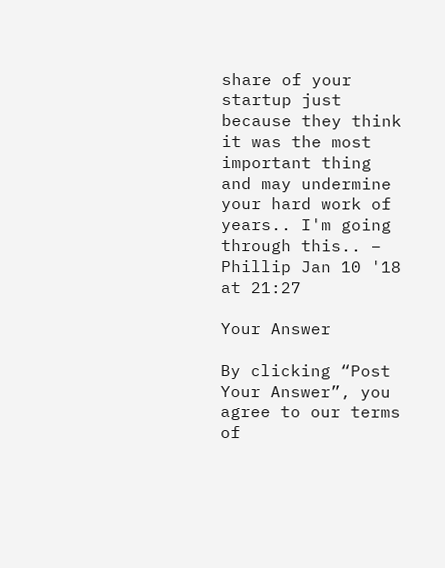share of your startup just because they think it was the most important thing and may undermine your hard work of years.. I'm going through this.. – Phillip Jan 10 '18 at 21:27

Your Answer

By clicking “Post Your Answer”, you agree to our terms of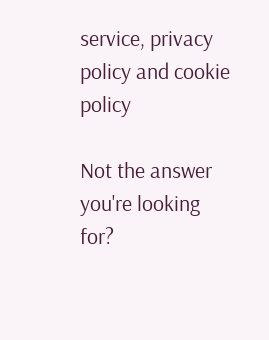service, privacy policy and cookie policy

Not the answer you're looking for?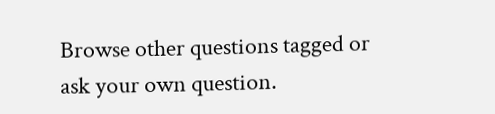Browse other questions tagged or ask your own question.